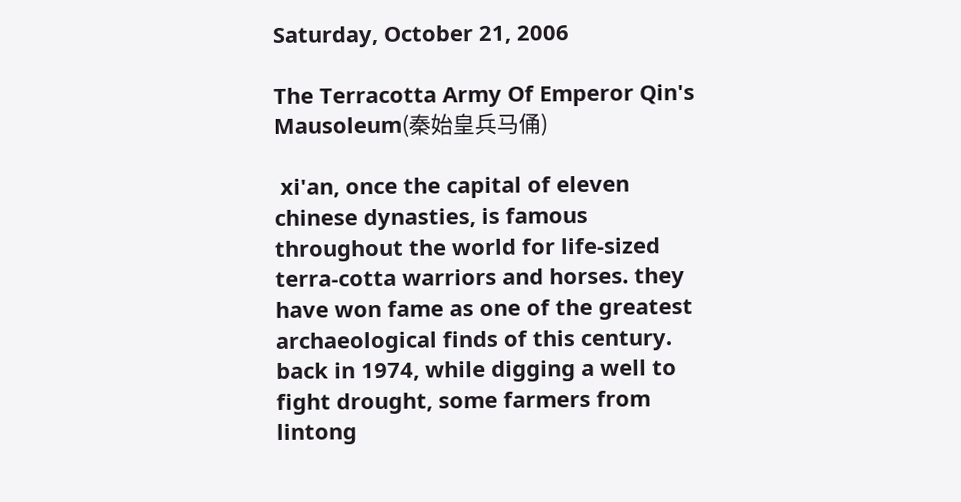Saturday, October 21, 2006

The Terracotta Army Of Emperor Qin's Mausoleum(秦始皇兵马俑)

 xi'an, once the capital of eleven chinese dynasties, is famous throughout the world for life-sized terra-cotta warriors and horses. they have won fame as one of the greatest archaeological finds of this century. back in 1974, while digging a well to fight drought, some farmers from lintong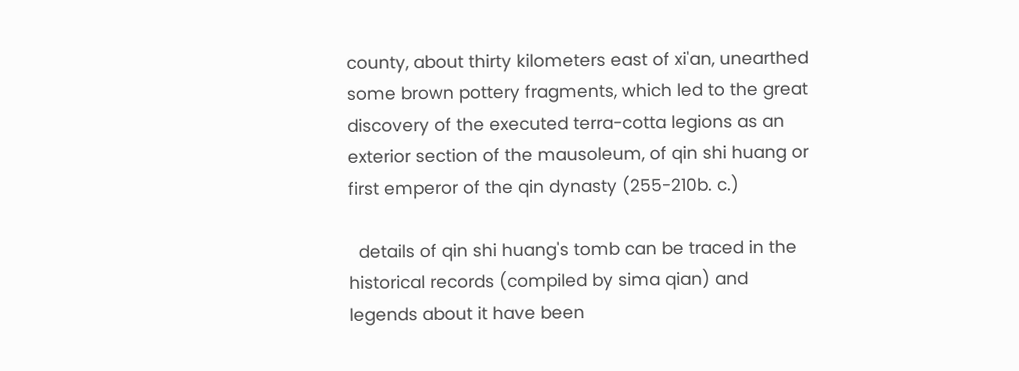county, about thirty kilometers east of xi'an, unearthed some brown pottery fragments, which led to the great discovery of the executed terra-cotta legions as an exterior section of the mausoleum, of qin shi huang or first emperor of the qin dynasty (255-210b. c.)

  details of qin shi huang's tomb can be traced in the historical records (compiled by sima qian) and legends about it have been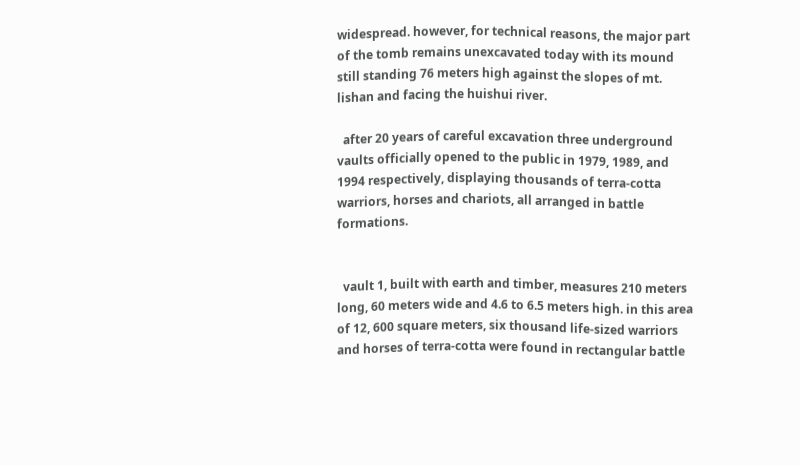widespread. however, for technical reasons, the major part of the tomb remains unexcavated today with its mound still standing 76 meters high against the slopes of mt. lishan and facing the huishui river.

  after 20 years of careful excavation three underground vaults officially opened to the public in 1979, 1989, and 1994 respectively, displaying thousands of terra-cotta warriors, horses and chariots, all arranged in battle formations.


  vault 1, built with earth and timber, measures 210 meters long, 60 meters wide and 4.6 to 6.5 meters high. in this area of 12, 600 square meters, six thousand life-sized warriors and horses of terra-cotta were found in rectangular battle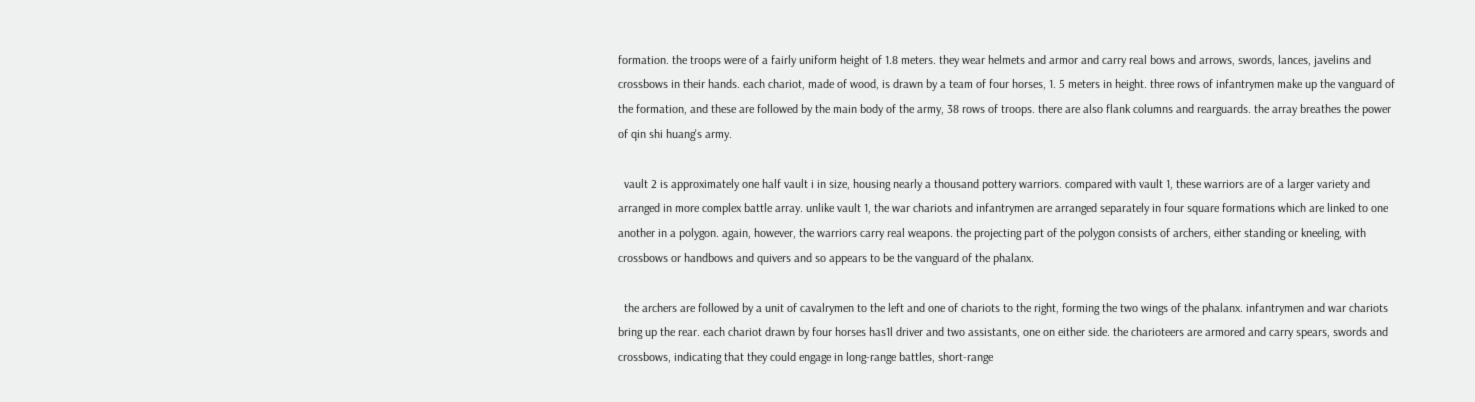formation. the troops were of a fairly uniform height of 1.8 meters. they wear helmets and armor and carry real bows and arrows, swords, lances, javelins and crossbows in their hands. each chariot, made of wood, is drawn by a team of four horses, 1. 5 meters in height. three rows of infantrymen make up the vanguard of the formation, and these are followed by the main body of the army, 38 rows of troops. there are also flank columns and rearguards. the array breathes the power of qin shi huang's army.

  vault 2 is approximately one half vault i in size, housing nearly a thousand pottery warriors. compared with vault 1, these warriors are of a larger variety and arranged in more complex battle array. unlike vault 1, the war chariots and infantrymen are arranged separately in four square formations which are linked to one another in a polygon. again, however, the warriors carry real weapons. the projecting part of the polygon consists of archers, either standing or kneeling, with crossbows or handbows and quivers and so appears to be the vanguard of the phalanx.

  the archers are followed by a unit of cavalrymen to the left and one of chariots to the right, forming the two wings of the phalanx. infantrymen and war chariots bring up the rear. each chariot drawn by four horses has1l driver and two assistants, one on either side. the charioteers are armored and carry spears, swords and crossbows, indicating that they could engage in long-range battles, short-range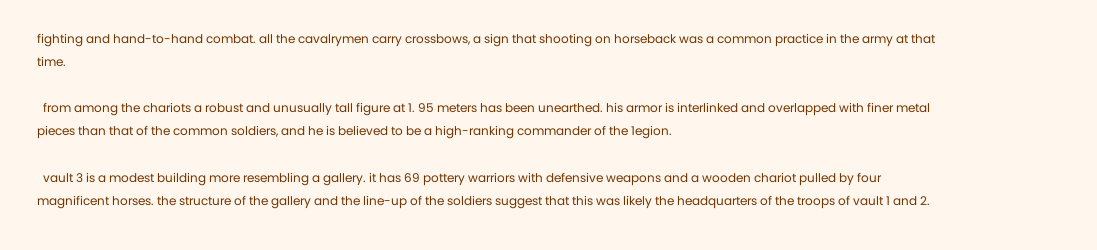fighting and hand-to-hand combat. all the cavalrymen carry crossbows, a sign that shooting on horseback was a common practice in the army at that time.

  from among the chariots a robust and unusually tall figure at 1. 95 meters has been unearthed. his armor is interlinked and overlapped with finer metal pieces than that of the common soldiers, and he is believed to be a high-ranking commander of the 1egion.

  vault 3 is a modest building more resembling a gallery. it has 69 pottery warriors with defensive weapons and a wooden chariot pulled by four magnificent horses. the structure of the gallery and the line-up of the soldiers suggest that this was likely the headquarters of the troops of vault 1 and 2.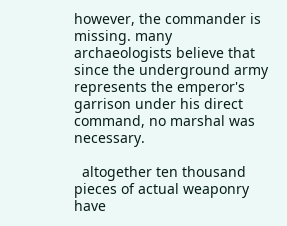however, the commander is missing. many archaeologists believe that since the underground army represents the emperor's garrison under his direct command, no marshal was necessary.

  altogether ten thousand pieces of actual weaponry have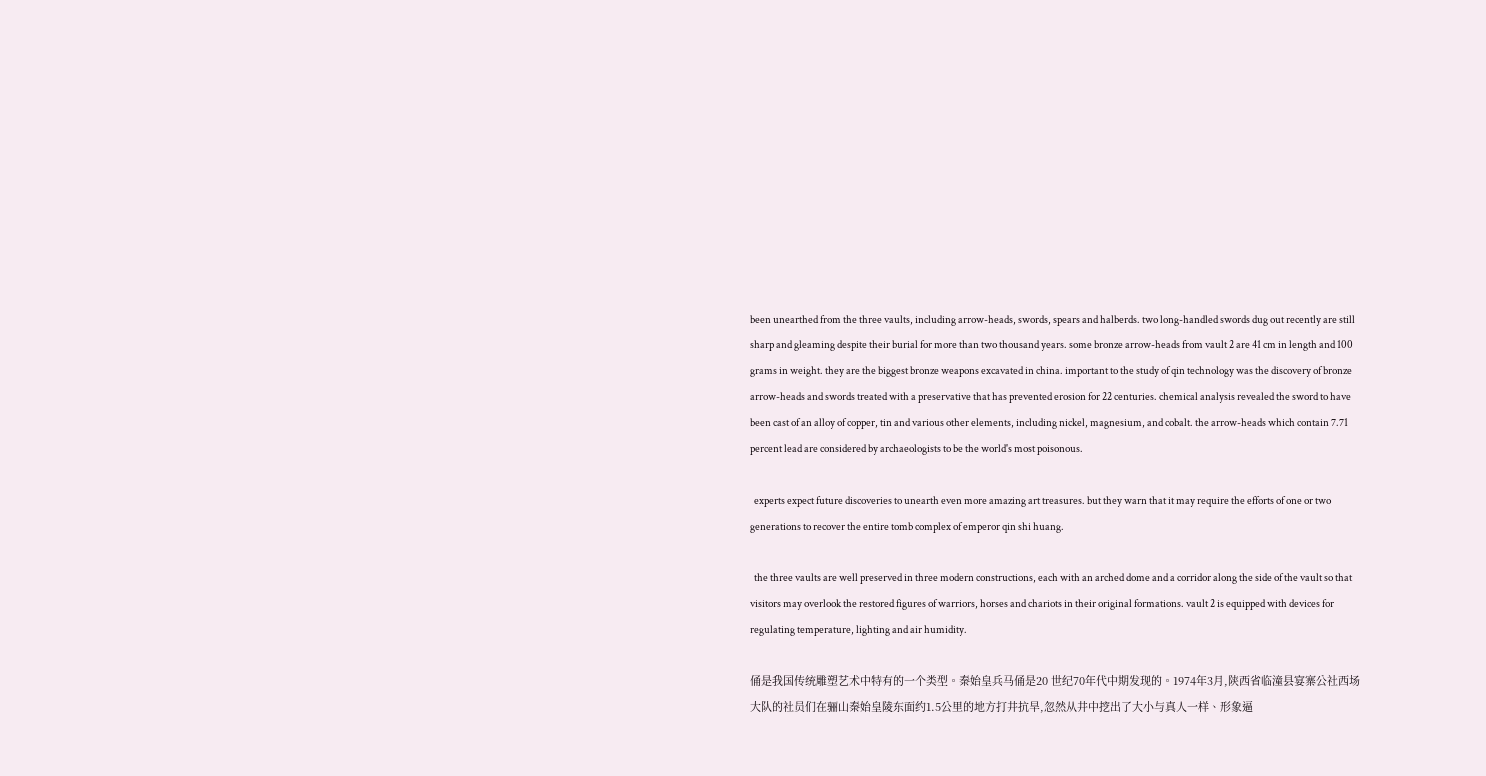been unearthed from the three vaults, including arrow-heads, swords, spears and halberds. two long-handled swords dug out recently are still sharp and gleaming despite their burial for more than two thousand years. some bronze arrow-heads from vault 2 are 41 cm in length and 100 grams in weight. they are the biggest bronze weapons excavated in china. important to the study of qin technology was the discovery of bronze arrow-heads and swords treated with a preservative that has prevented erosion for 22 centuries. chemical analysis revealed the sword to have been cast of an alloy of copper, tin and various other elements, including nickel, magnesium, and cobalt. the arrow-heads which contain 7.71 percent lead are considered by archaeologists to be the world's most poisonous.

  experts expect future discoveries to unearth even more amazing art treasures. but they warn that it may require the efforts of one or two generations to recover the entire tomb complex of emperor qin shi huang.

  the three vaults are well preserved in three modern constructions, each with an arched dome and a corridor along the side of the vault so that visitors may overlook the restored figures of warriors, horses and chariots in their original formations. vault 2 is equipped with devices for regulating temperature, lighting and air humidity.

俑是我国传统雕塑艺术中特有的一个类型。秦始皇兵马俑是20 世纪70年代中期发现的。1974年3月,陕西省临潼县宴寨公社西场大队的社员们在骊山秦始皇陵东面约1.5公里的地方打井抗旱,忽然从井中挖出了大小与真人一样、形象逼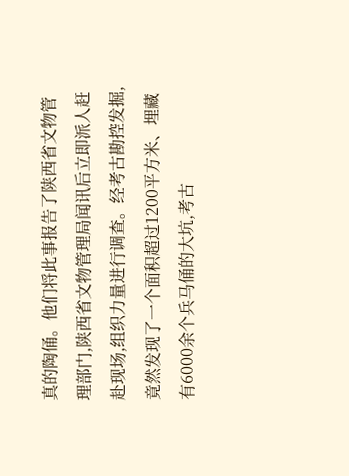真的陶俑。他们将此事报告了陕西省文物管理部门,陕西省文物管理局闻讯后立即派人赶赴现场,组织力量进行调查。经考古勘控发掘,竟然发现了一个面积超过1200平方米、埋藏有6000余个兵马俑的大坑,考古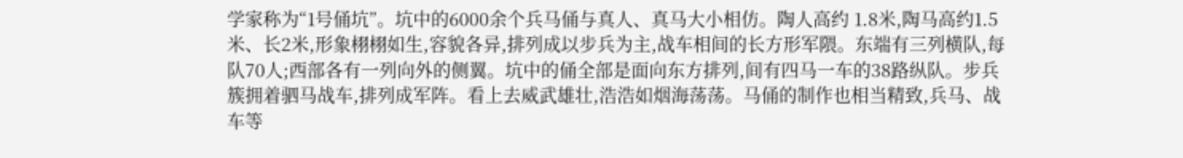学家称为“1号俑坑”。坑中的6000余个兵马俑与真人、真马大小相仿。陶人高约 1.8米,陶马高约1.5米、长2米,形象栩栩如生,容貌各异,排列成以步兵为主,战车相间的长方形军隈。东端有三列横队,每队70人;西部各有一列向外的侧翼。坑中的俑全部是面向东方排列,间有四马一车的38路纵队。步兵簇拥着驷马战车,排列成军阵。看上去威武雄壮,浩浩如烟海荡荡。马俑的制作也相当精致,兵马、战车等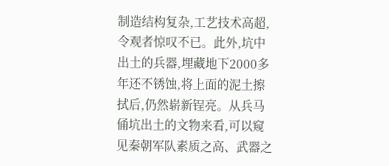制造结构复杂,工艺技术高超,令观者惊叹不已。此外,坑中出土的兵器,埋藏地下2000多年还不锈蚀,将上面的泥土擦拭后,仍然崭新锃亮。从兵马俑坑出土的文物来看,可以窥见秦朝军队素质之高、武器之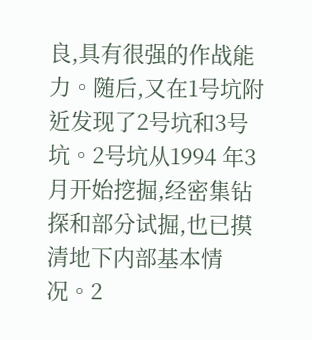良,具有很强的作战能力。随后,又在1号坑附近发现了2号坑和3号坑。2号坑从1994 年3月开始挖掘,经密集钻探和部分试掘,也已摸清地下内部基本情况。2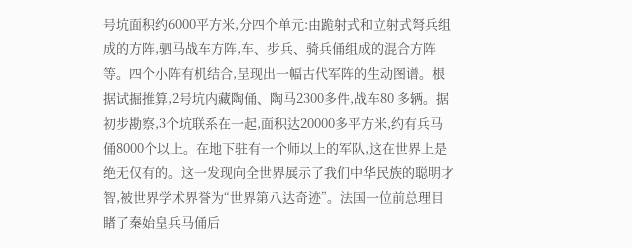号坑面积约6000平方米,分四个单元:由跪射式和立射式弩兵组成的方阵,驷马战车方阵,车、步兵、骑兵俑组成的混合方阵等。四个小阵有机结合,呈现出一幅古代军阵的生动图谱。根据试掘推算,2号坑内藏陶俑、陶马2300多件,战车80 多辆。据初步勘察,3个坑联系在一起,面积达20000多平方米,约有兵马俑8000个以上。在地下驻有一个师以上的军队,这在世界上是绝无仅有的。这一发现向全世界展示了我们中华民族的聪明才智,被世界学术界誉为“世界第八达奇迹”。法国一位前总理目睹了秦始皇兵马俑后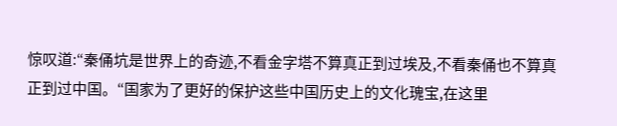惊叹道:“秦俑坑是世界上的奇迹,不看金字塔不算真正到过埃及,不看秦俑也不算真正到过中国。“国家为了更好的保护这些中国历史上的文化瑰宝,在这里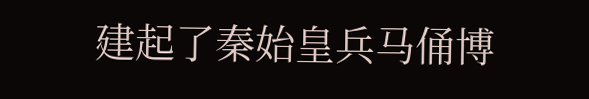建起了秦始皇兵马俑博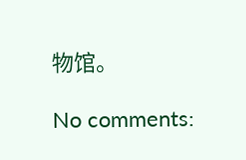物馆。

No comments: